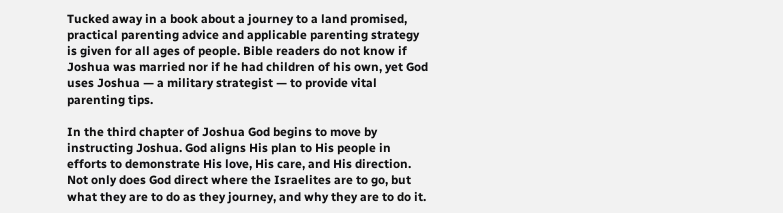Tucked away in a book about a journey to a land promised, practical parenting advice and applicable parenting strategy is given for all ages of people. Bible readers do not know if Joshua was married nor if he had children of his own, yet God uses Joshua — a military strategist — to provide vital parenting tips.

In the third chapter of Joshua God begins to move by instructing Joshua. God aligns His plan to His people in efforts to demonstrate His love, His care, and His direction. Not only does God direct where the Israelites are to go, but what they are to do as they journey, and why they are to do it.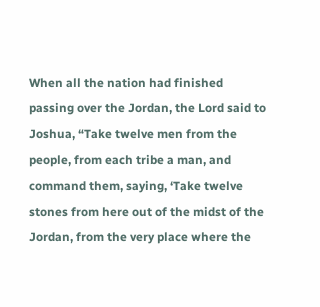When all the nation had finished passing over the Jordan, the Lord said to Joshua, “Take twelve men from the people, from each tribe a man, and command them, saying, ‘Take twelve stones from here out of the midst of the Jordan, from the very place where the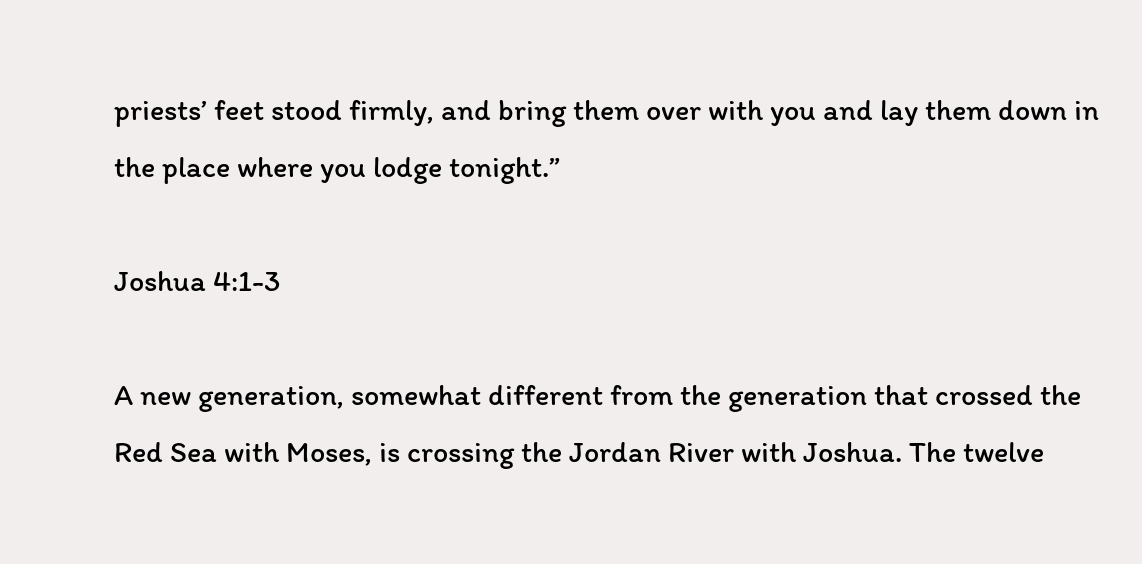priests’ feet stood firmly, and bring them over with you and lay them down in the place where you lodge tonight.”

Joshua 4:1-3

A new generation, somewhat different from the generation that crossed the Red Sea with Moses, is crossing the Jordan River with Joshua. The twelve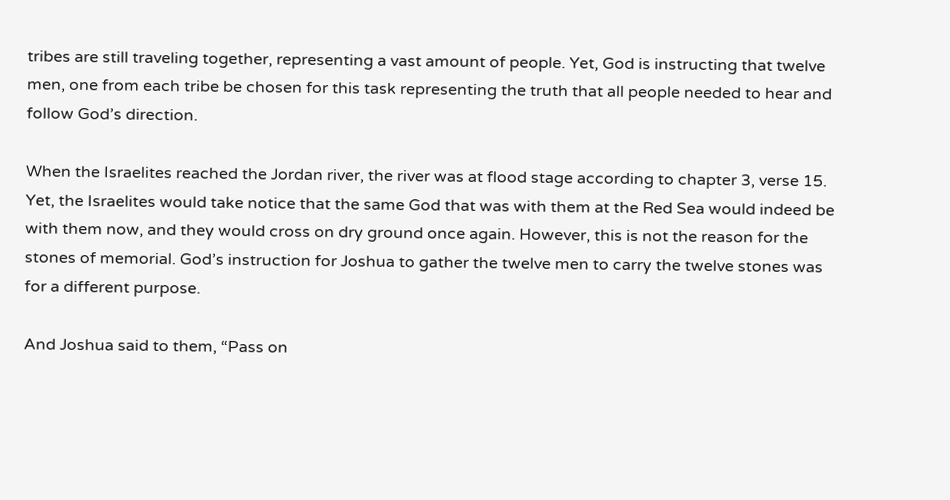tribes are still traveling together, representing a vast amount of people. Yet, God is instructing that twelve men, one from each tribe be chosen for this task representing the truth that all people needed to hear and follow God’s direction.

When the Israelites reached the Jordan river, the river was at flood stage according to chapter 3, verse 15. Yet, the Israelites would take notice that the same God that was with them at the Red Sea would indeed be with them now, and they would cross on dry ground once again. However, this is not the reason for the stones of memorial. God’s instruction for Joshua to gather the twelve men to carry the twelve stones was for a different purpose.

And Joshua said to them, “Pass on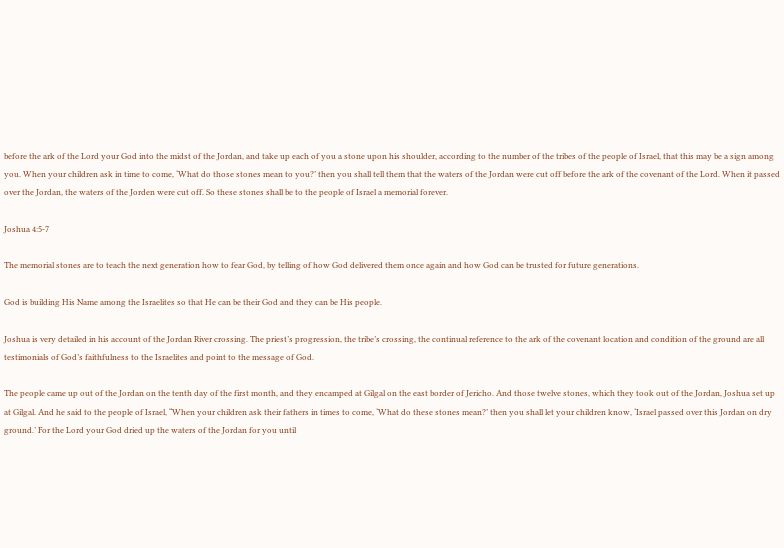before the ark of the Lord your God into the midst of the Jordan, and take up each of you a stone upon his shoulder, according to the number of the tribes of the people of Israel, that this may be a sign among you. When your children ask in time to come, ‘What do those stones mean to you?’ then you shall tell them that the waters of the Jordan were cut off before the ark of the covenant of the Lord. When it passed over the Jordan, the waters of the Jorden were cut off. So these stones shall be to the people of Israel a memorial forever.

Joshua 4:5-7

The memorial stones are to teach the next generation how to fear God, by telling of how God delivered them once again and how God can be trusted for future generations.

God is building His Name among the Israelites so that He can be their God and they can be His people.

Joshua is very detailed in his account of the Jordan River crossing. The priest’s progression, the tribe’s crossing, the continual reference to the ark of the covenant location and condition of the ground are all testimonials of God’s faithfulness to the Israelites and point to the message of God.

The people came up out of the Jordan on the tenth day of the first month, and they encamped at Gilgal on the east border of Jericho. And those twelve stones, which they took out of the Jordan, Joshua set up at Gilgal. And he said to the people of Israel, “When your children ask their fathers in times to come, ‘What do these stones mean?’ then you shall let your children know, ‘Israel passed over this Jordan on dry ground.’ For the Lord your God dried up the waters of the Jordan for you until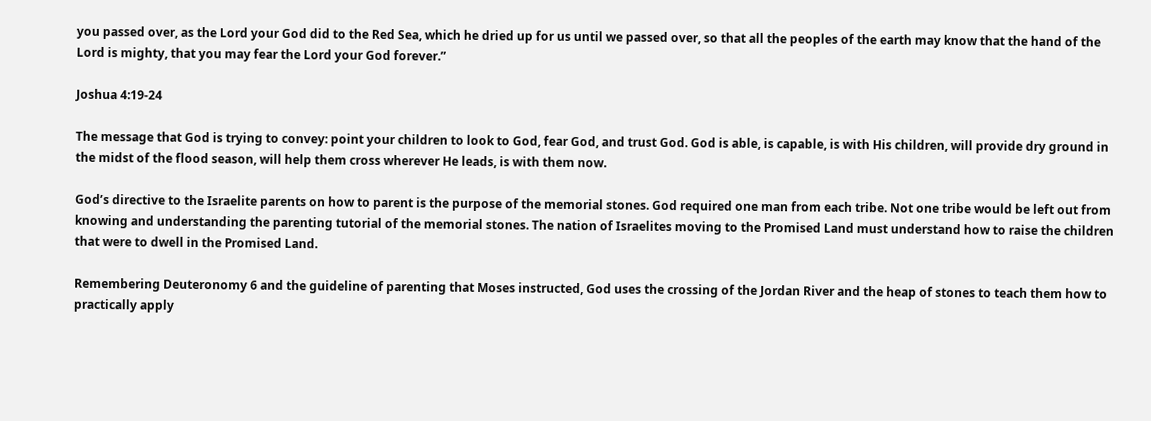you passed over, as the Lord your God did to the Red Sea, which he dried up for us until we passed over, so that all the peoples of the earth may know that the hand of the Lord is mighty, that you may fear the Lord your God forever.”

Joshua 4:19-24

The message that God is trying to convey: point your children to look to God, fear God, and trust God. God is able, is capable, is with His children, will provide dry ground in the midst of the flood season, will help them cross wherever He leads, is with them now.

God’s directive to the Israelite parents on how to parent is the purpose of the memorial stones. God required one man from each tribe. Not one tribe would be left out from knowing and understanding the parenting tutorial of the memorial stones. The nation of Israelites moving to the Promised Land must understand how to raise the children that were to dwell in the Promised Land.

Remembering Deuteronomy 6 and the guideline of parenting that Moses instructed, God uses the crossing of the Jordan River and the heap of stones to teach them how to practically apply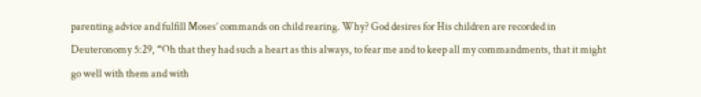parenting advice and fulfill Moses’ commands on child rearing. Why? God desires for His children are recorded in Deuteronomy 5:29, “Oh that they had such a heart as this always, to fear me and to keep all my commandments, that it might go well with them and with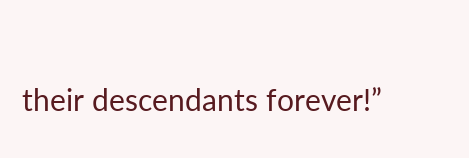their descendants forever!”